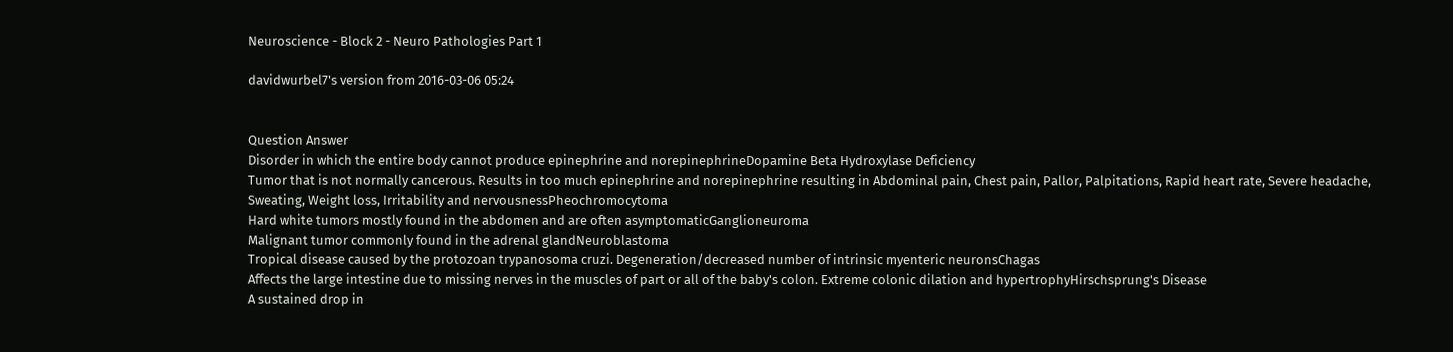Neuroscience - Block 2 - Neuro Pathologies Part 1

davidwurbel7's version from 2016-03-06 05:24


Question Answer
Disorder in which the entire body cannot produce epinephrine and norepinephrineDopamine Beta Hydroxylase Deficiency
Tumor that is not normally cancerous. Results in too much epinephrine and norepinephrine resulting in Abdominal pain, Chest pain, Pallor, Palpitations, Rapid heart rate, Severe headache, Sweating, Weight loss, Irritability and nervousnessPheochromocytoma
Hard white tumors mostly found in the abdomen and are often asymptomaticGanglioneuroma
Malignant tumor commonly found in the adrenal glandNeuroblastoma
Tropical disease caused by the protozoan trypanosoma cruzi. Degeneration/decreased number of intrinsic myenteric neuronsChagas
Affects the large intestine due to missing nerves in the muscles of part or all of the baby's colon. Extreme colonic dilation and hypertrophyHirschsprung's Disease
A sustained drop in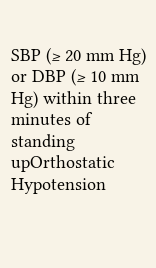SBP (≥ 20 mm Hg) or DBP (≥ 10 mm Hg) within three minutes of standing upOrthostatic Hypotension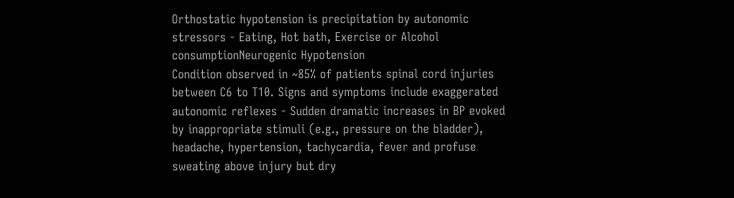Orthostatic hypotension is precipitation by autonomic stressors - Eating, Hot bath, Exercise or Alcohol consumptionNeurogenic Hypotension
Condition observed in ~85% of patients spinal cord injuries between C6 to T10. Signs and symptoms include exaggerated autonomic reflexes - Sudden dramatic increases in BP evoked by inappropriate stimuli (e.g., pressure on the bladder), headache, hypertension, tachycardia, fever and profuse sweating above injury but dry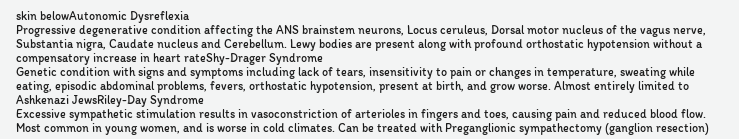skin belowAutonomic Dysreflexia
Progressive degenerative condition affecting the ANS brainstem neurons, Locus ceruleus, Dorsal motor nucleus of the vagus nerve, Substantia nigra, Caudate nucleus and Cerebellum. Lewy bodies are present along with profound orthostatic hypotension without a compensatory increase in heart rateShy-Drager Syndrome
Genetic condition with signs and symptoms including lack of tears, insensitivity to pain or changes in temperature, sweating while eating, episodic abdominal problems, fevers, orthostatic hypotension, present at birth, and grow worse. Almost entirely limited to Ashkenazi JewsRiley-Day Syndrome
Excessive sympathetic stimulation results in vasoconstriction of arterioles in fingers and toes, causing pain and reduced blood flow. Most common in young women, and is worse in cold climates. Can be treated with Preganglionic sympathectomy (ganglion resection)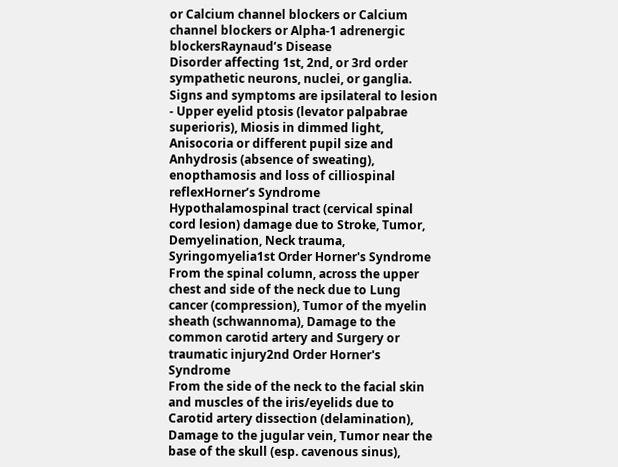or Calcium channel blockers or Calcium channel blockers or Alpha-1 adrenergic blockersRaynaud’s Disease
Disorder affecting 1st, 2nd, or 3rd order sympathetic neurons, nuclei, or ganglia. Signs and symptoms are ipsilateral to lesion - Upper eyelid ptosis (levator palpabrae superioris), Miosis in dimmed light, Anisocoria or different pupil size and Anhydrosis (absence of sweating), enopthamosis and loss of cilliospinal reflexHorner’s Syndrome
Hypothalamospinal tract (cervical spinal cord lesion) damage due to Stroke, Tumor, Demyelination, Neck trauma, Syringomyelia1st Order Horner's Syndrome
From the spinal column, across the upper chest and side of the neck due to Lung cancer (compression), Tumor of the myelin sheath (schwannoma), Damage to the common carotid artery and Surgery or traumatic injury2nd Order Horner's Syndrome
From the side of the neck to the facial skin and muscles of the iris/eyelids due to Carotid artery dissection (delamination), Damage to the jugular vein, Tumor near the base of the skull (esp. cavenous sinus),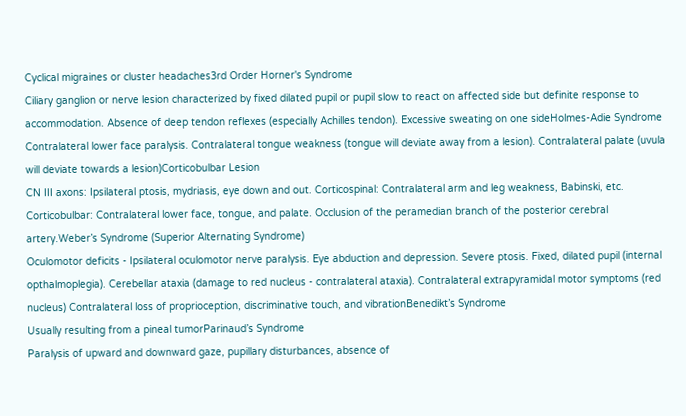Cyclical migraines or cluster headaches3rd Order Horner's Syndrome
Ciliary ganglion or nerve lesion characterized by fixed dilated pupil or pupil slow to react on affected side but definite response to accommodation. Absence of deep tendon reflexes (especially Achilles tendon). Excessive sweating on one sideHolmes-Adie Syndrome
Contralateral lower face paralysis. Contralateral tongue weakness (tongue will deviate away from a lesion). Contralateral palate (uvula will deviate towards a lesion)Corticobulbar Lesion
CN III axons: Ipsilateral ptosis, mydriasis, eye down and out. Corticospinal: Contralateral arm and leg weakness, Babinski, etc. Corticobulbar: Contralateral lower face, tongue, and palate. Occlusion of the peramedian branch of the posterior cerebral artery.Weber’s Syndrome (Superior Alternating Syndrome)
Oculomotor deficits - Ipsilateral oculomotor nerve paralysis. Eye abduction and depression. Severe ptosis. Fixed, dilated pupil (internal opthalmoplegia). Cerebellar ataxia (damage to red nucleus - contralateral ataxia). Contralateral extrapyramidal motor symptoms (red nucleus) Contralateral loss of proprioception, discriminative touch, and vibrationBenedikt’s Syndrome
Usually resulting from a pineal tumorParinaud’s Syndrome
Paralysis of upward and downward gaze, pupillary disturbances, absence of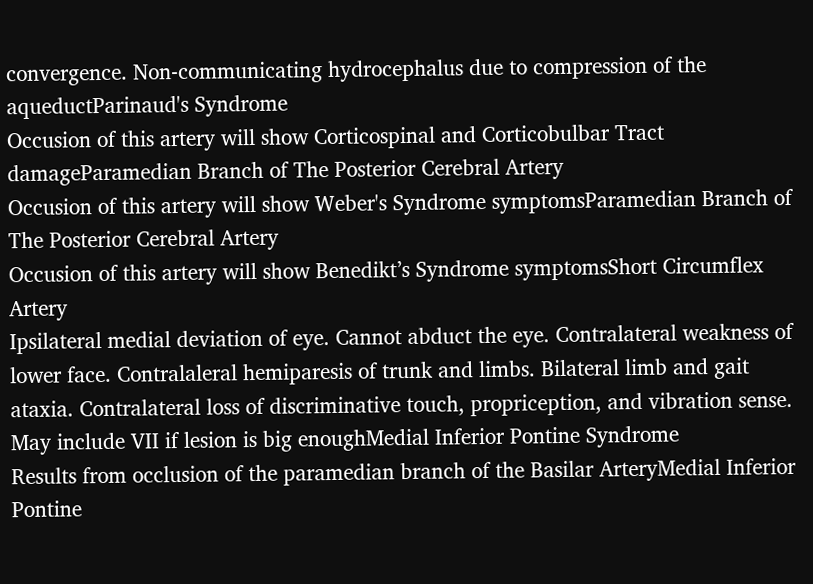convergence. Non-communicating hydrocephalus due to compression of the aqueductParinaud's Syndrome
Occusion of this artery will show Corticospinal and Corticobulbar Tract damageParamedian Branch of The Posterior Cerebral Artery
Occusion of this artery will show Weber's Syndrome symptomsParamedian Branch of The Posterior Cerebral Artery
Occusion of this artery will show Benedikt’s Syndrome symptomsShort Circumflex Artery
Ipsilateral medial deviation of eye. Cannot abduct the eye. Contralateral weakness of lower face. Contralaleral hemiparesis of trunk and limbs. Bilateral limb and gait ataxia. Contralateral loss of discriminative touch, propriception, and vibration sense. May include VII if lesion is big enoughMedial Inferior Pontine Syndrome
Results from occlusion of the paramedian branch of the Basilar ArteryMedial Inferior Pontine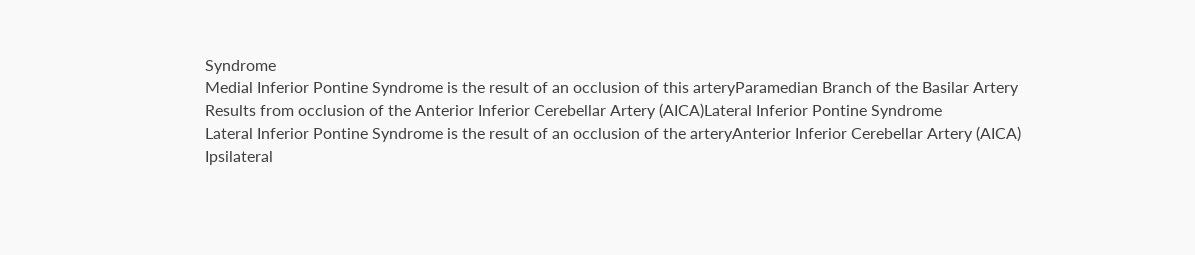Syndrome
Medial Inferior Pontine Syndrome is the result of an occlusion of this arteryParamedian Branch of the Basilar Artery
Results from occlusion of the Anterior Inferior Cerebellar Artery (AICA)Lateral Inferior Pontine Syndrome
Lateral Inferior Pontine Syndrome is the result of an occlusion of the arteryAnterior Inferior Cerebellar Artery (AICA)
Ipsilateral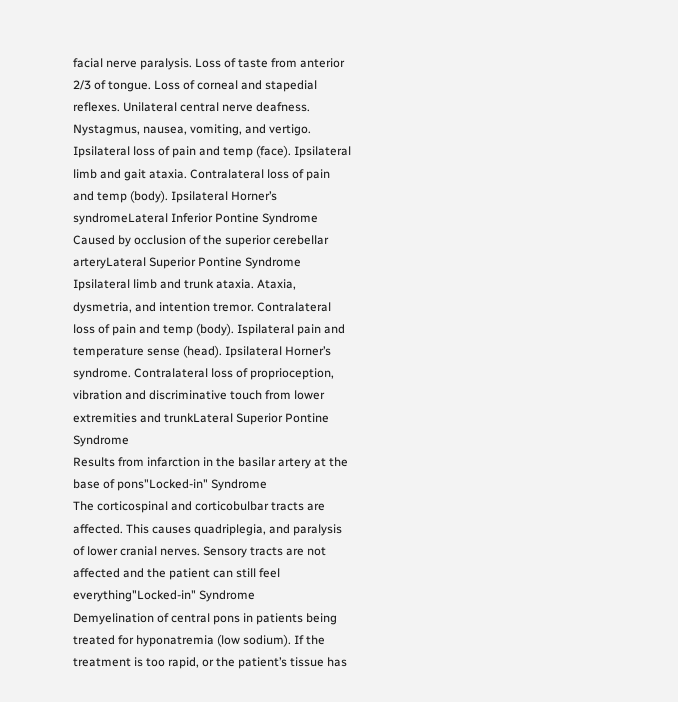facial nerve paralysis. Loss of taste from anterior 2/3 of tongue. Loss of corneal and stapedial reflexes. Unilateral central nerve deafness. Nystagmus, nausea, vomiting, and vertigo. Ipsilateral loss of pain and temp (face). Ipsilateral limb and gait ataxia. Contralateral loss of pain and temp (body). Ipsilateral Horner’s syndromeLateral Inferior Pontine Syndrome
Caused by occlusion of the superior cerebellar arteryLateral Superior Pontine Syndrome
Ipsilateral limb and trunk ataxia. Ataxia, dysmetria, and intention tremor. Contralateral loss of pain and temp (body). Ispilateral pain and temperature sense (head). Ipsilateral Horner’s syndrome. Contralateral loss of proprioception, vibration and discriminative touch from lower extremities and trunkLateral Superior Pontine Syndrome
Results from infarction in the basilar artery at the base of pons"Locked-in" Syndrome
The corticospinal and corticobulbar tracts are affected. This causes quadriplegia, and paralysis of lower cranial nerves. Sensory tracts are not affected and the patient can still feel everything"Locked-in" Syndrome
Demyelination of central pons in patients being treated for hyponatremia (low sodium). If the treatment is too rapid, or the patient’s tissue has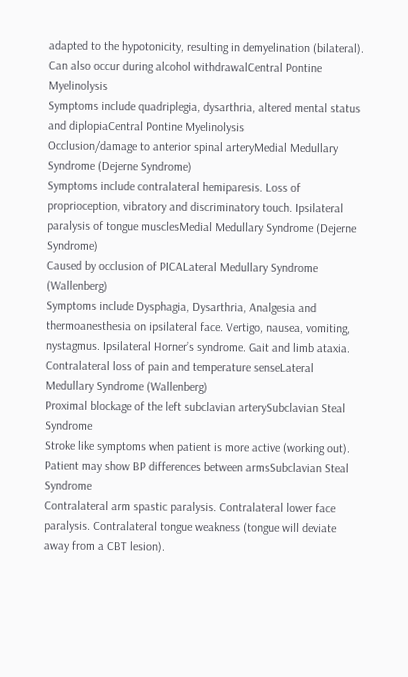adapted to the hypotonicity, resulting in demyelination (bilateral). Can also occur during alcohol withdrawalCentral Pontine Myelinolysis
Symptoms include quadriplegia, dysarthria, altered mental status and diplopiaCentral Pontine Myelinolysis
Occlusion/damage to anterior spinal arteryMedial Medullary Syndrome (Dejerne Syndrome)
Symptoms include contralateral hemiparesis. Loss of proprioception, vibratory and discriminatory touch. Ipsilateral paralysis of tongue musclesMedial Medullary Syndrome (Dejerne Syndrome)
Caused by occlusion of PICALateral Medullary Syndrome (Wallenberg)
Symptoms include Dysphagia, Dysarthria, Analgesia and thermoanesthesia on ipsilateral face. Vertigo, nausea, vomiting, nystagmus. Ipsilateral Horner’s syndrome. Gait and limb ataxia. Contralateral loss of pain and temperature senseLateral Medullary Syndrome (Wallenberg)
Proximal blockage of the left subclavian arterySubclavian Steal Syndrome
Stroke like symptoms when patient is more active (working out). Patient may show BP differences between armsSubclavian Steal Syndrome
Contralateral arm spastic paralysis. Contralateral lower face paralysis. Contralateral tongue weakness (tongue will deviate away from a CBT lesion).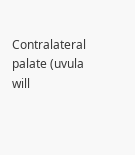Contralateral palate (uvula will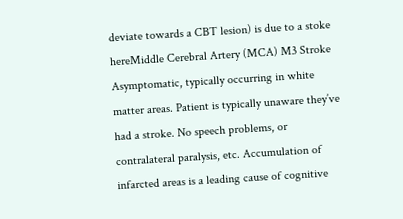deviate towards a CBT lesion) is due to a stoke hereMiddle Cerebral Artery (MCA) M3 Stroke
Asymptomatic, typically occurring in white matter areas. Patient is typically unaware they’ve had a stroke. No speech problems, or contralateral paralysis, etc. Accumulation of infarcted areas is a leading cause of cognitive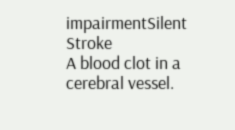impairmentSilent Stroke
A blood clot in a cerebral vessel.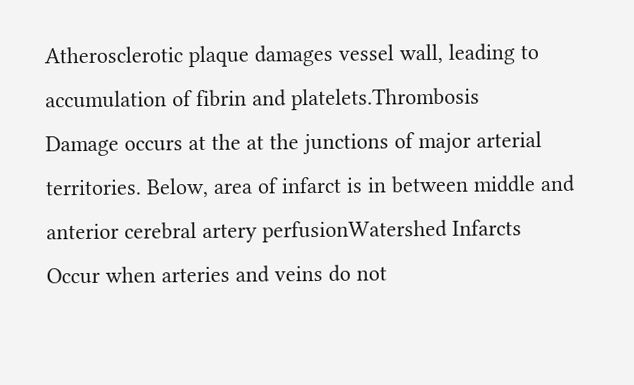Atherosclerotic plaque damages vessel wall, leading to accumulation of fibrin and platelets.Thrombosis
Damage occurs at the at the junctions of major arterial territories. Below, area of infarct is in between middle and anterior cerebral artery perfusionWatershed Infarcts
Occur when arteries and veins do not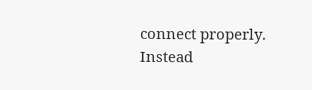connect properly. Instead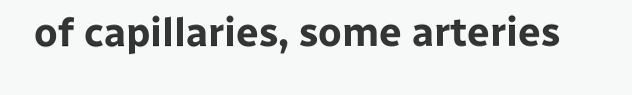of capillaries, some arteries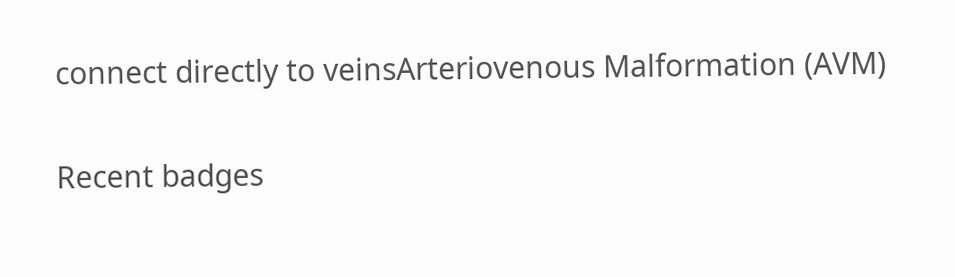connect directly to veinsArteriovenous Malformation (AVM)

Recent badges